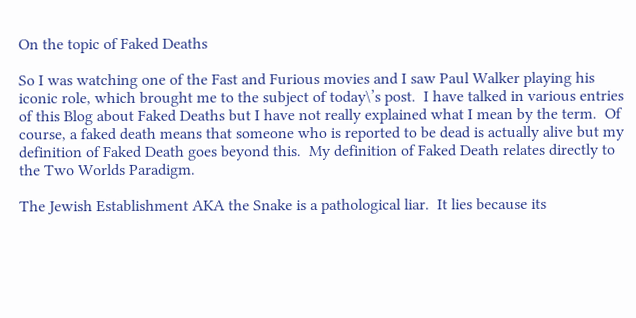On the topic of Faked Deaths

So I was watching one of the Fast and Furious movies and I saw Paul Walker playing his iconic role, which brought me to the subject of today\’s post.  I have talked in various entries of this Blog about Faked Deaths but I have not really explained what I mean by the term.  Of course, a faked death means that someone who is reported to be dead is actually alive but my definition of Faked Death goes beyond this.  My definition of Faked Death relates directly to the Two Worlds Paradigm.

The Jewish Establishment AKA the Snake is a pathological liar.  It lies because its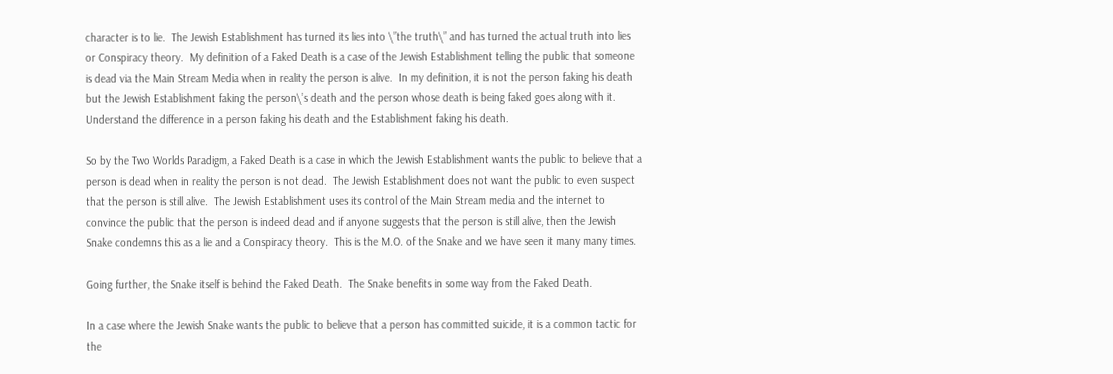character is to lie.  The Jewish Establishment has turned its lies into \”the truth\” and has turned the actual truth into lies or Conspiracy theory.  My definition of a Faked Death is a case of the Jewish Establishment telling the public that someone is dead via the Main Stream Media when in reality the person is alive.  In my definition, it is not the person faking his death but the Jewish Establishment faking the person\’s death and the person whose death is being faked goes along with it.  Understand the difference in a person faking his death and the Establishment faking his death.

So by the Two Worlds Paradigm, a Faked Death is a case in which the Jewish Establishment wants the public to believe that a person is dead when in reality the person is not dead.  The Jewish Establishment does not want the public to even suspect that the person is still alive.  The Jewish Establishment uses its control of the Main Stream media and the internet to convince the public that the person is indeed dead and if anyone suggests that the person is still alive, then the Jewish Snake condemns this as a lie and a Conspiracy theory.  This is the M.O. of the Snake and we have seen it many many times.

Going further, the Snake itself is behind the Faked Death.  The Snake benefits in some way from the Faked Death.

In a case where the Jewish Snake wants the public to believe that a person has committed suicide, it is a common tactic for the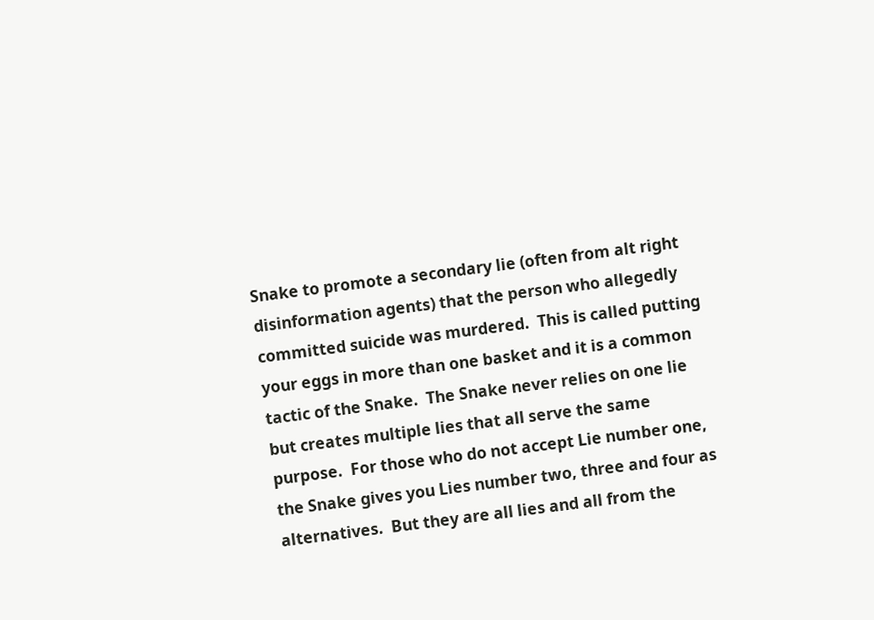Snake to promote a secondary lie (often from alt right disinformation agents) that the person who allegedly committed suicide was murdered.  This is called putting your eggs in more than one basket and it is a common tactic of the Snake.  The Snake never relies on one lie but creates multiple lies that all serve the same purpose.  For those who do not accept Lie number one, the Snake gives you Lies number two, three and four as alternatives.  But they are all lies and all from the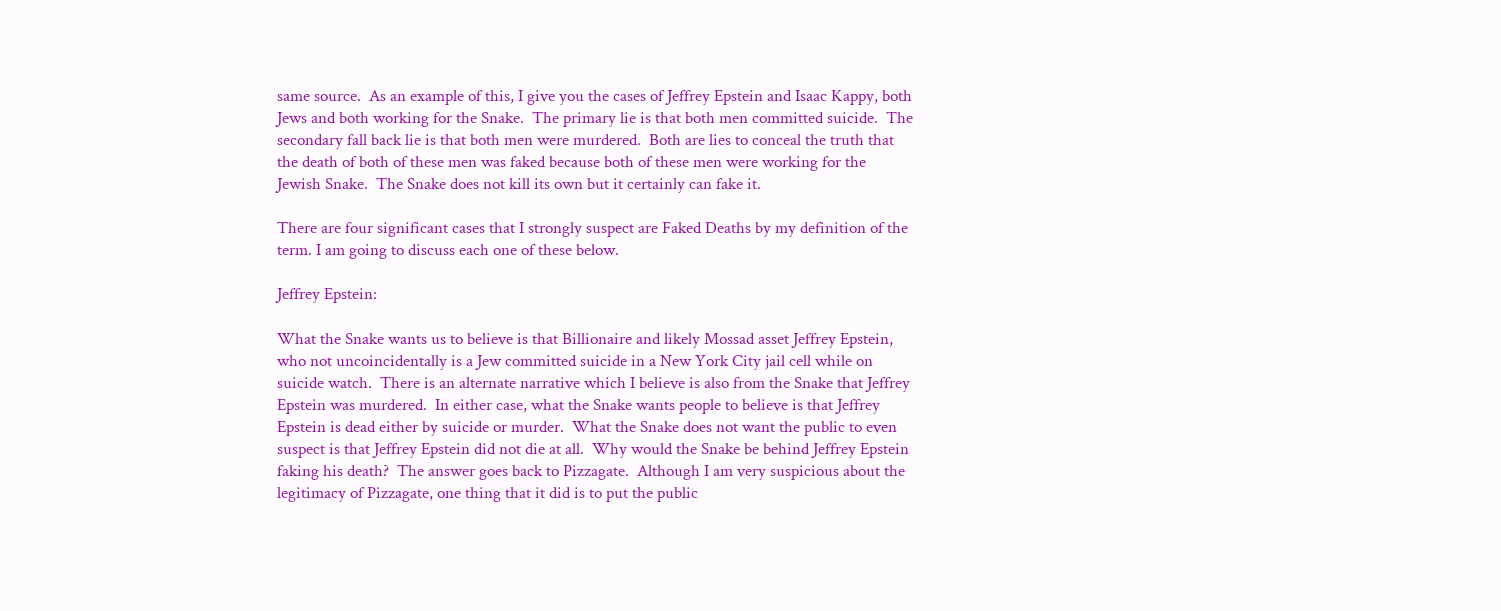same source.  As an example of this, I give you the cases of Jeffrey Epstein and Isaac Kappy, both Jews and both working for the Snake.  The primary lie is that both men committed suicide.  The secondary fall back lie is that both men were murdered.  Both are lies to conceal the truth that the death of both of these men was faked because both of these men were working for the Jewish Snake.  The Snake does not kill its own but it certainly can fake it.

There are four significant cases that I strongly suspect are Faked Deaths by my definition of the term. I am going to discuss each one of these below.

Jeffrey Epstein:

What the Snake wants us to believe is that Billionaire and likely Mossad asset Jeffrey Epstein, who not uncoincidentally is a Jew committed suicide in a New York City jail cell while on suicide watch.  There is an alternate narrative which I believe is also from the Snake that Jeffrey Epstein was murdered.  In either case, what the Snake wants people to believe is that Jeffrey Epstein is dead either by suicide or murder.  What the Snake does not want the public to even suspect is that Jeffrey Epstein did not die at all.  Why would the Snake be behind Jeffrey Epstein faking his death?  The answer goes back to Pizzagate.  Although I am very suspicious about the legitimacy of Pizzagate, one thing that it did is to put the public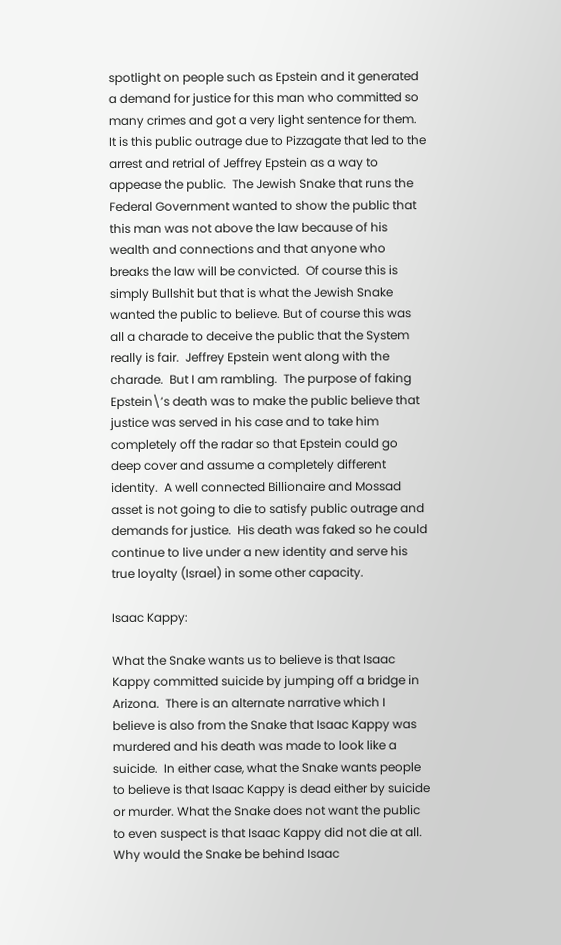spotlight on people such as Epstein and it generated a demand for justice for this man who committed so many crimes and got a very light sentence for them.  It is this public outrage due to Pizzagate that led to the arrest and retrial of Jeffrey Epstein as a way to appease the public.  The Jewish Snake that runs the Federal Government wanted to show the public that this man was not above the law because of his wealth and connections and that anyone who breaks the law will be convicted.  Of course this is simply Bullshit but that is what the Jewish Snake wanted the public to believe. But of course this was all a charade to deceive the public that the System really is fair.  Jeffrey Epstein went along with the charade.  But I am rambling.  The purpose of faking Epstein\’s death was to make the public believe that justice was served in his case and to take him completely off the radar so that Epstein could go deep cover and assume a completely different identity.  A well connected Billionaire and Mossad asset is not going to die to satisfy public outrage and demands for justice.  His death was faked so he could continue to live under a new identity and serve his true loyalty (Israel) in some other capacity.

Isaac Kappy:

What the Snake wants us to believe is that Isaac Kappy committed suicide by jumping off a bridge in Arizona.  There is an alternate narrative which I believe is also from the Snake that Isaac Kappy was murdered and his death was made to look like a suicide.  In either case, what the Snake wants people to believe is that Isaac Kappy is dead either by suicide or murder. What the Snake does not want the public to even suspect is that Isaac Kappy did not die at all.  Why would the Snake be behind Isaac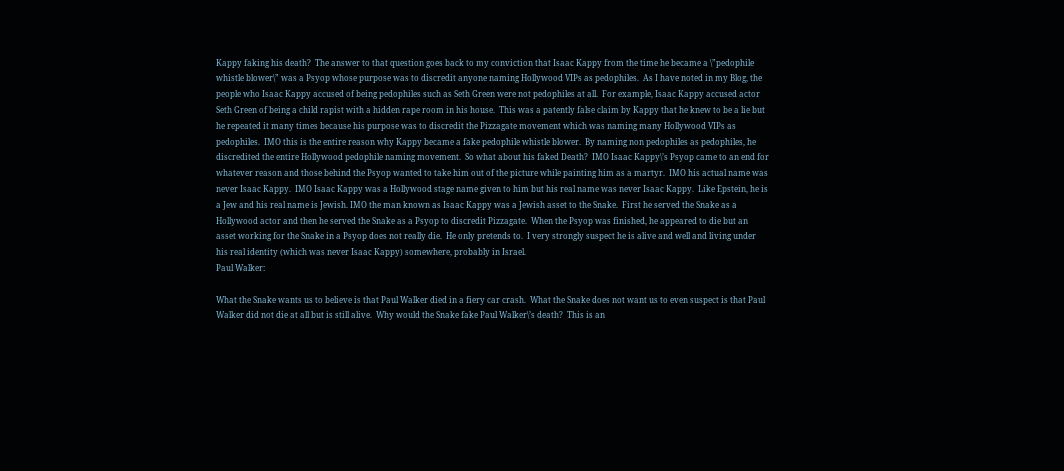Kappy faking his death?  The answer to that question goes back to my conviction that Isaac Kappy from the time he became a \”pedophile whistle blower\” was a Psyop whose purpose was to discredit anyone naming Hollywood VIPs as pedophiles.  As I have noted in my Blog, the people who Isaac Kappy accused of being pedophiles such as Seth Green were not pedophiles at all.  For example, Isaac Kappy accused actor Seth Green of being a child rapist with a hidden rape room in his house.  This was a patently false claim by Kappy that he knew to be a lie but he repeated it many times because his purpose was to discredit the Pizzagate movement which was naming many Hollywood VIPs as pedophiles.  IMO this is the entire reason why Kappy became a fake pedophile whistle blower.  By naming non pedophiles as pedophiles, he discredited the entire Hollywood pedophile naming movement.  So what about his faked Death?  IMO Isaac Kappy\’s Psyop came to an end for whatever reason and those behind the Psyop wanted to take him out of the picture while painting him as a martyr.  IMO his actual name was never Isaac Kappy.  IMO Isaac Kappy was a Hollywood stage name given to him but his real name was never Isaac Kappy.  Like Epstein, he is a Jew and his real name is Jewish. IMO the man known as Isaac Kappy was a Jewish asset to the Snake.  First he served the Snake as a Hollywood actor and then he served the Snake as a Psyop to discredit Pizzagate.  When the Psyop was finished, he appeared to die but an asset working for the Snake in a Psyop does not really die.  He only pretends to.  I very strongly suspect he is alive and well and living under his real identity (which was never Isaac Kappy) somewhere, probably in Israel.
Paul Walker:

What the Snake wants us to believe is that Paul Walker died in a fiery car crash.  What the Snake does not want us to even suspect is that Paul Walker did not die at all but is still alive.  Why would the Snake fake Paul Walker\’s death?  This is an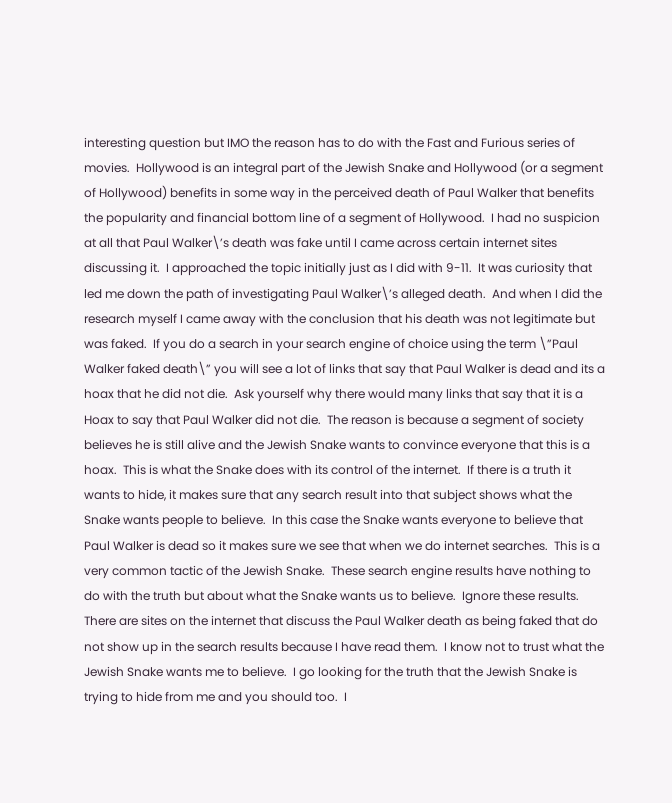interesting question but IMO the reason has to do with the Fast and Furious series of movies.  Hollywood is an integral part of the Jewish Snake and Hollywood (or a segment of Hollywood) benefits in some way in the perceived death of Paul Walker that benefits the popularity and financial bottom line of a segment of Hollywood.  I had no suspicion at all that Paul Walker\’s death was fake until I came across certain internet sites discussing it.  I approached the topic initially just as I did with 9-11.  It was curiosity that led me down the path of investigating Paul Walker\’s alleged death.  And when I did the research myself I came away with the conclusion that his death was not legitimate but was faked.  If you do a search in your search engine of choice using the term \”Paul Walker faked death\” you will see a lot of links that say that Paul Walker is dead and its a hoax that he did not die.  Ask yourself why there would many links that say that it is a Hoax to say that Paul Walker did not die.  The reason is because a segment of society believes he is still alive and the Jewish Snake wants to convince everyone that this is a hoax.  This is what the Snake does with its control of the internet.  If there is a truth it wants to hide, it makes sure that any search result into that subject shows what the Snake wants people to believe.  In this case the Snake wants everyone to believe that Paul Walker is dead so it makes sure we see that when we do internet searches.  This is a very common tactic of the Jewish Snake.  These search engine results have nothing to do with the truth but about what the Snake wants us to believe.  Ignore these results.  There are sites on the internet that discuss the Paul Walker death as being faked that do not show up in the search results because I have read them.  I know not to trust what the Jewish Snake wants me to believe.  I go looking for the truth that the Jewish Snake is trying to hide from me and you should too.  I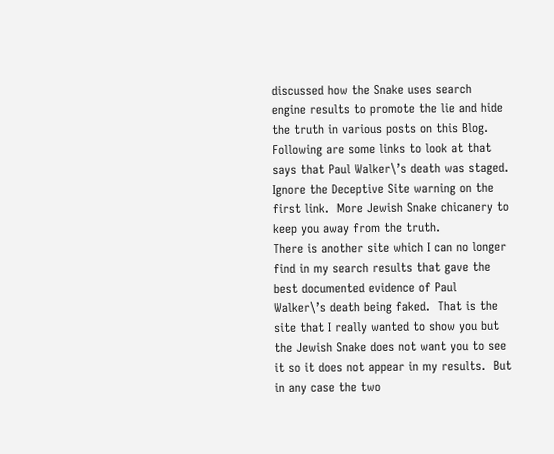discussed how the Snake uses search engine results to promote the lie and hide the truth in various posts on this Blog.
Following are some links to look at that says that Paul Walker\’s death was staged.  Ignore the Deceptive Site warning on the first link.  More Jewish Snake chicanery to keep you away from the truth.
There is another site which I can no longer find in my search results that gave the best documented evidence of Paul Walker\’s death being faked.  That is the site that I really wanted to show you but the Jewish Snake does not want you to see it so it does not appear in my results.  But in any case the two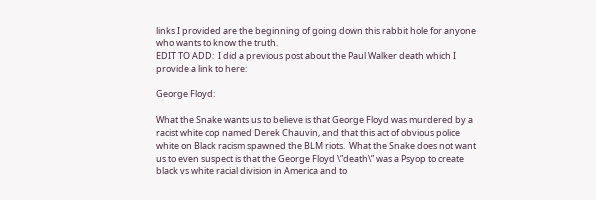links I provided are the beginning of going down this rabbit hole for anyone who wants to know the truth.
EDIT TO ADD:  I did a previous post about the Paul Walker death which I provide a link to here:

George Floyd:

What the Snake wants us to believe is that George Floyd was murdered by a racist white cop named Derek Chauvin, and that this act of obvious police white on Black racism spawned the BLM riots.  What the Snake does not want us to even suspect is that the George Floyd \”death\” was a Psyop to create black vs white racial division in America and to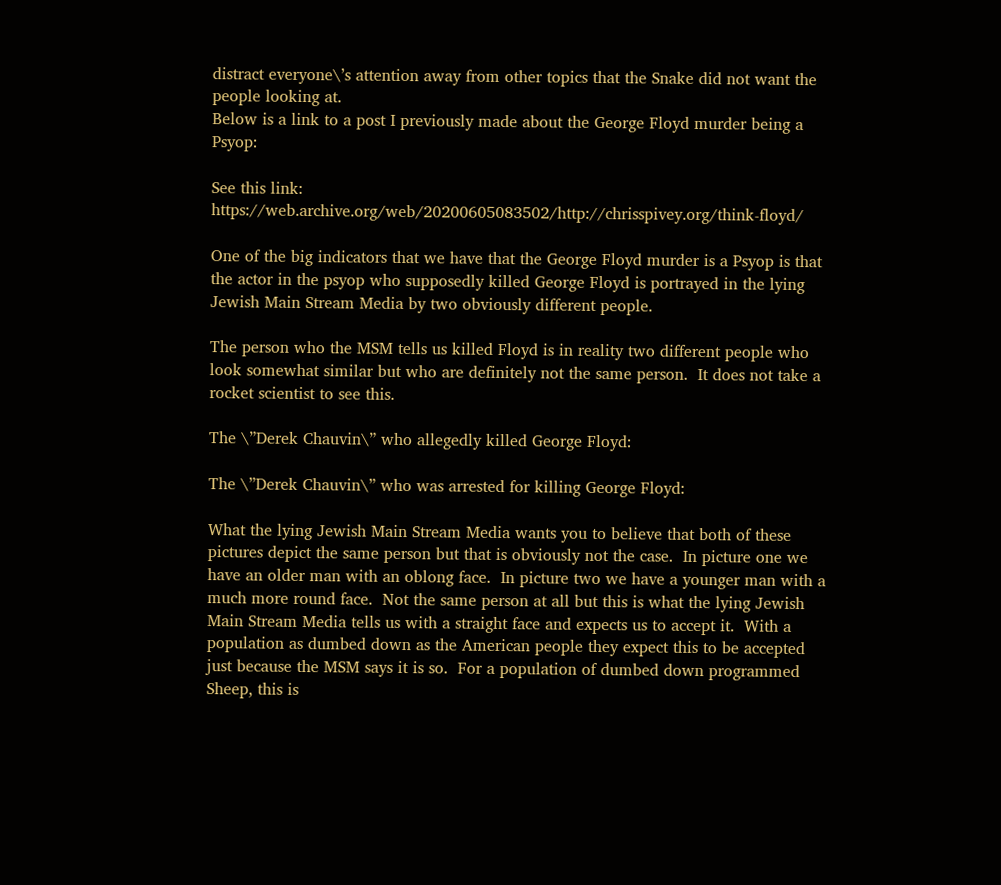distract everyone\’s attention away from other topics that the Snake did not want the people looking at.
Below is a link to a post I previously made about the George Floyd murder being a Psyop:

See this link:  https://web.archive.org/web/20200605083502/http://chrisspivey.org/think-floyd/

One of the big indicators that we have that the George Floyd murder is a Psyop is that the actor in the psyop who supposedly killed George Floyd is portrayed in the lying Jewish Main Stream Media by two obviously different people.

The person who the MSM tells us killed Floyd is in reality two different people who look somewhat similar but who are definitely not the same person.  It does not take a rocket scientist to see this.

The \”Derek Chauvin\” who allegedly killed George Floyd:

The \”Derek Chauvin\” who was arrested for killing George Floyd:

What the lying Jewish Main Stream Media wants you to believe that both of these pictures depict the same person but that is obviously not the case.  In picture one we have an older man with an oblong face.  In picture two we have a younger man with a much more round face.  Not the same person at all but this is what the lying Jewish Main Stream Media tells us with a straight face and expects us to accept it.  With a population as dumbed down as the American people they expect this to be accepted just because the MSM says it is so.  For a population of dumbed down programmed Sheep, this is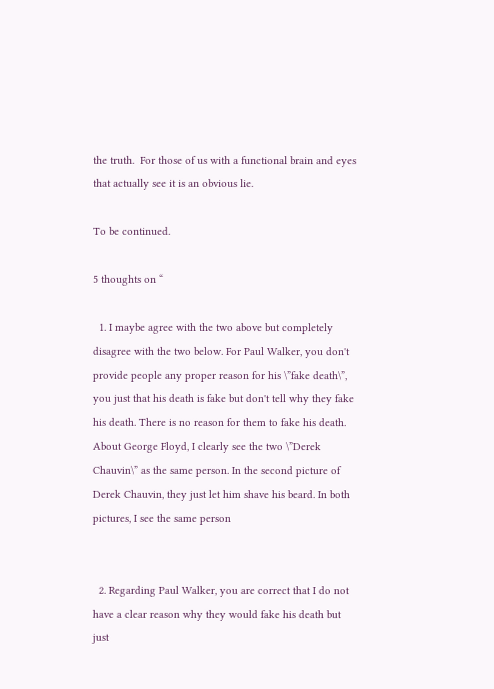the truth.  For those of us with a functional brain and eyes that actually see it is an obvious lie.

To be continued.

5 thoughts on “

  1. I maybe agree with the two above but completely disagree with the two below. For Paul Walker, you don't provide people any proper reason for his \”fake death\”, you just that his death is fake but don't tell why they fake his death. There is no reason for them to fake his death. About George Floyd, I clearly see the two \”Derek Chauvin\” as the same person. In the second picture of Derek Chauvin, they just let him shave his beard. In both pictures, I see the same person


  2. Regarding Paul Walker, you are correct that I do not have a clear reason why they would fake his death but just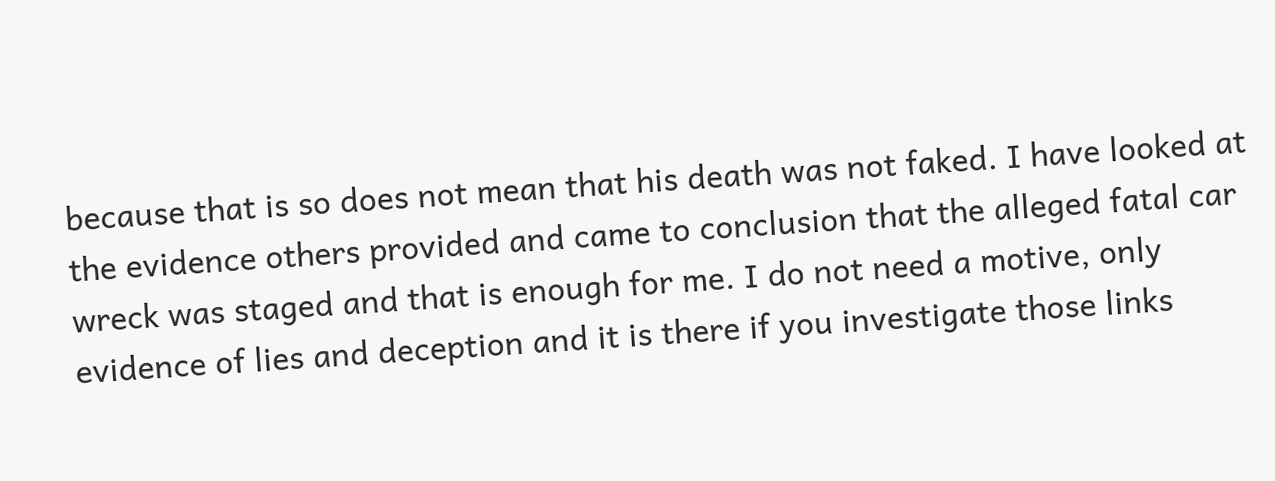because that is so does not mean that his death was not faked. I have looked at the evidence others provided and came to conclusion that the alleged fatal car wreck was staged and that is enough for me. I do not need a motive, only evidence of lies and deception and it is there if you investigate those links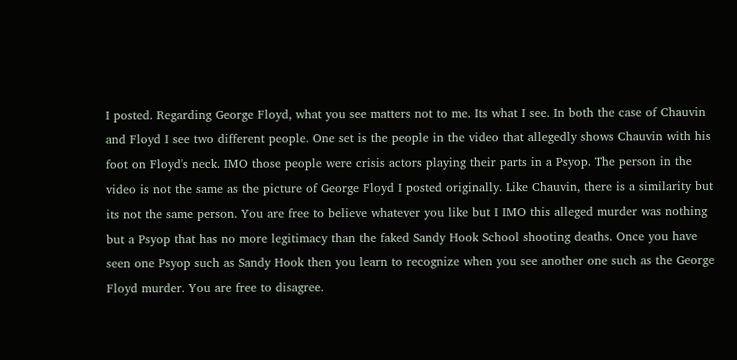I posted. Regarding George Floyd, what you see matters not to me. Its what I see. In both the case of Chauvin and Floyd I see two different people. One set is the people in the video that allegedly shows Chauvin with his foot on Floyd's neck. IMO those people were crisis actors playing their parts in a Psyop. The person in the video is not the same as the picture of George Floyd I posted originally. Like Chauvin, there is a similarity but its not the same person. You are free to believe whatever you like but I IMO this alleged murder was nothing but a Psyop that has no more legitimacy than the faked Sandy Hook School shooting deaths. Once you have seen one Psyop such as Sandy Hook then you learn to recognize when you see another one such as the George Floyd murder. You are free to disagree.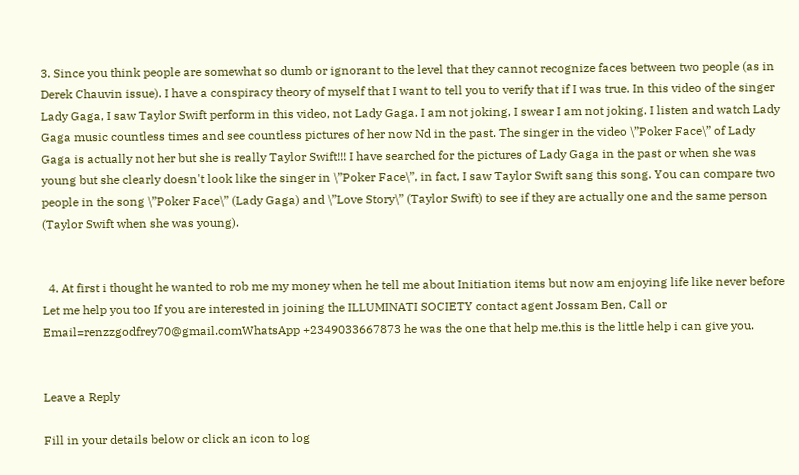3. Since you think people are somewhat so dumb or ignorant to the level that they cannot recognize faces between two people (as in Derek Chauvin issue). I have a conspiracy theory of myself that I want to tell you to verify that if I was true. In this video of the singer Lady Gaga, I saw Taylor Swift perform in this video, not Lady Gaga. I am not joking, I swear I am not joking. I listen and watch Lady Gaga music countless times and see countless pictures of her now Nd in the past. The singer in the video \”Poker Face\” of Lady Gaga is actually not her but she is really Taylor Swift!!! I have searched for the pictures of Lady Gaga in the past or when she was young but she clearly doesn't look like the singer in \”Poker Face\”, in fact, I saw Taylor Swift sang this song. You can compare two people in the song \”Poker Face\” (Lady Gaga) and \”Love Story\” (Taylor Swift) to see if they are actually one and the same person (Taylor Swift when she was young).


  4. At first i thought he wanted to rob me my money when he tell me about Initiation items but now am enjoying life like never before Let me help you too If you are interested in joining the ILLUMINATI SOCIETY contact agent Jossam Ben, Call or Email=renzzgodfrey70@gmail.comWhatsApp +2349033667873 he was the one that help me.this is the little help i can give you.


Leave a Reply

Fill in your details below or click an icon to log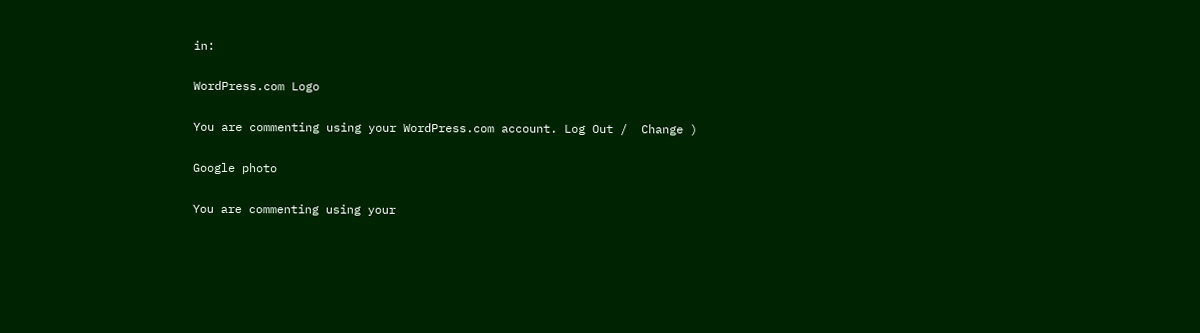in:

WordPress.com Logo

You are commenting using your WordPress.com account. Log Out /  Change )

Google photo

You are commenting using your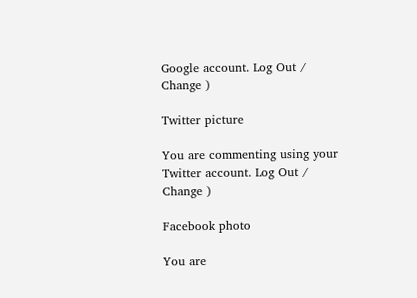Google account. Log Out /  Change )

Twitter picture

You are commenting using your Twitter account. Log Out /  Change )

Facebook photo

You are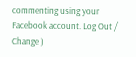commenting using your Facebook account. Log Out /  Change )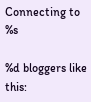Connecting to %s

%d bloggers like this: